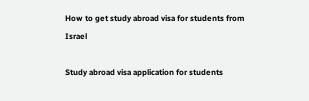How to get study abroad visa for students from Israel

Study abroad visa application for students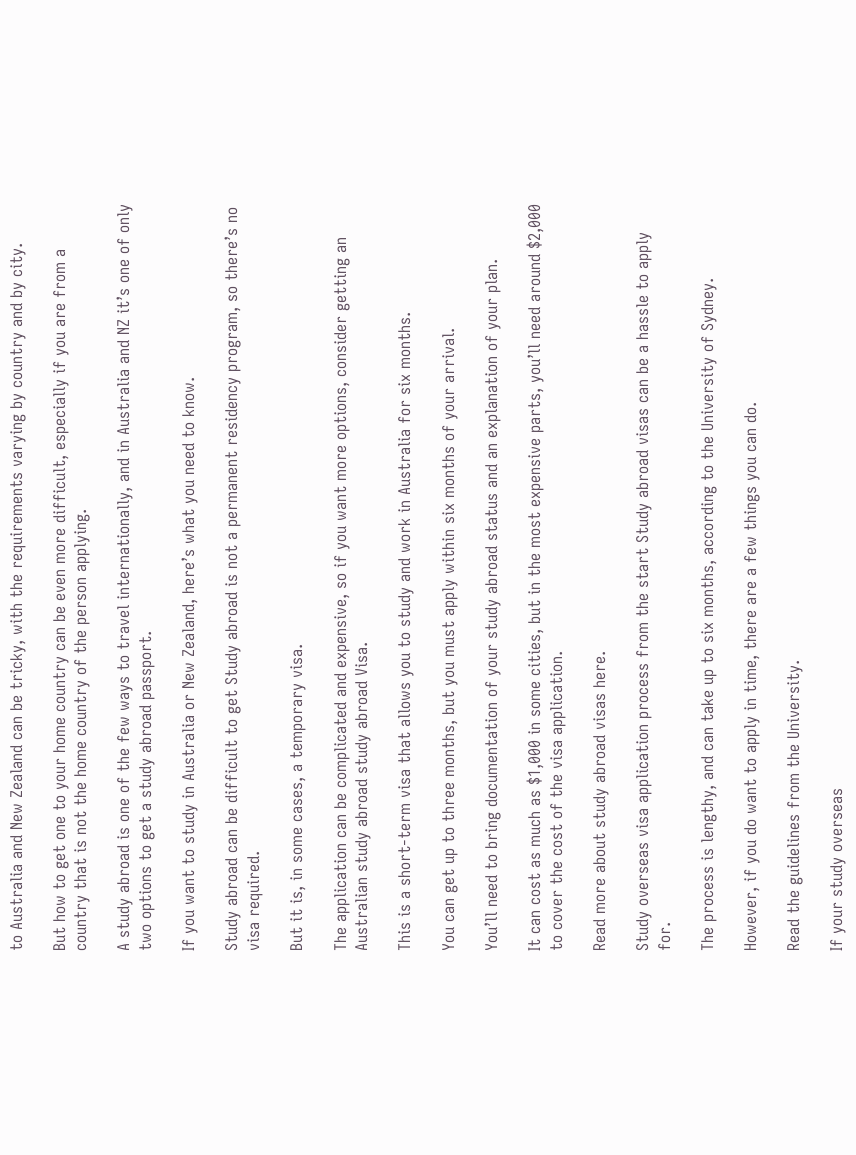to Australia and New Zealand can be tricky, with the requirements varying by country and by city.

But how to get one to your home country can be even more difficult, especially if you are from a country that is not the home country of the person applying.

A study abroad is one of the few ways to travel internationally, and in Australia and NZ it’s one of only two options to get a study abroad passport.

If you want to study in Australia or New Zealand, here’s what you need to know.

Study abroad can be difficult to get Study abroad is not a permanent residency program, so there’s no visa required.

But it is, in some cases, a temporary visa.

The application can be complicated and expensive, so if you want more options, consider getting an Australian study abroad study abroad Visa.

This is a short-term visa that allows you to study and work in Australia for six months.

You can get up to three months, but you must apply within six months of your arrival.

You’ll need to bring documentation of your study abroad status and an explanation of your plan.

It can cost as much as $1,000 in some cities, but in the most expensive parts, you’ll need around $2,000 to cover the cost of the visa application.

Read more about study abroad visas here.

Study overseas visa application process from the start Study abroad visas can be a hassle to apply for.

The process is lengthy, and can take up to six months, according to the University of Sydney.

However, if you do want to apply in time, there are a few things you can do.

Read the guidelines from the University.

If your study overseas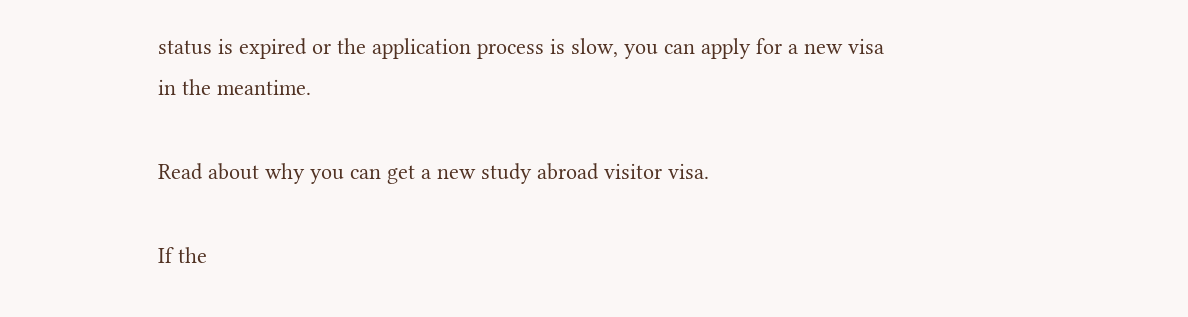status is expired or the application process is slow, you can apply for a new visa in the meantime.

Read about why you can get a new study abroad visitor visa.

If the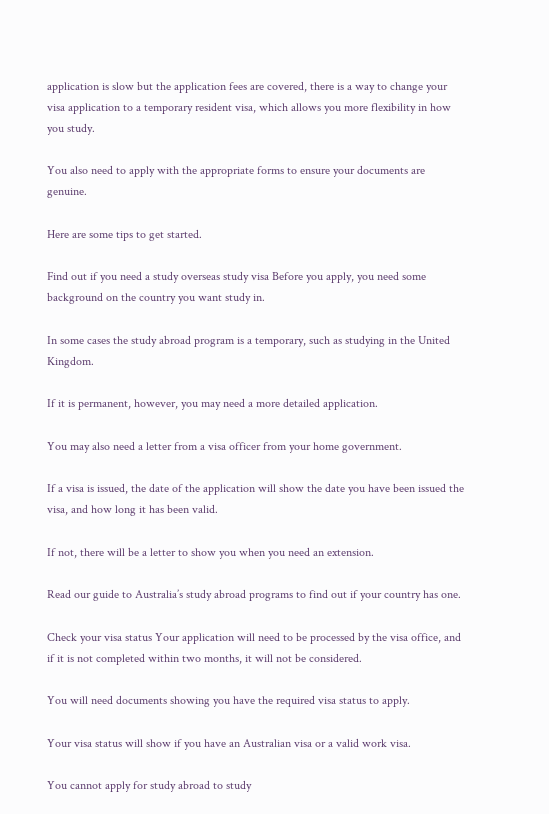application is slow but the application fees are covered, there is a way to change your visa application to a temporary resident visa, which allows you more flexibility in how you study.

You also need to apply with the appropriate forms to ensure your documents are genuine.

Here are some tips to get started.

Find out if you need a study overseas study visa Before you apply, you need some background on the country you want study in.

In some cases the study abroad program is a temporary, such as studying in the United Kingdom.

If it is permanent, however, you may need a more detailed application.

You may also need a letter from a visa officer from your home government.

If a visa is issued, the date of the application will show the date you have been issued the visa, and how long it has been valid.

If not, there will be a letter to show you when you need an extension.

Read our guide to Australia’s study abroad programs to find out if your country has one.

Check your visa status Your application will need to be processed by the visa office, and if it is not completed within two months, it will not be considered.

You will need documents showing you have the required visa status to apply.

Your visa status will show if you have an Australian visa or a valid work visa.

You cannot apply for study abroad to study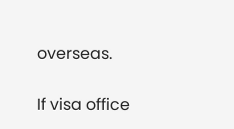overseas.

If visa office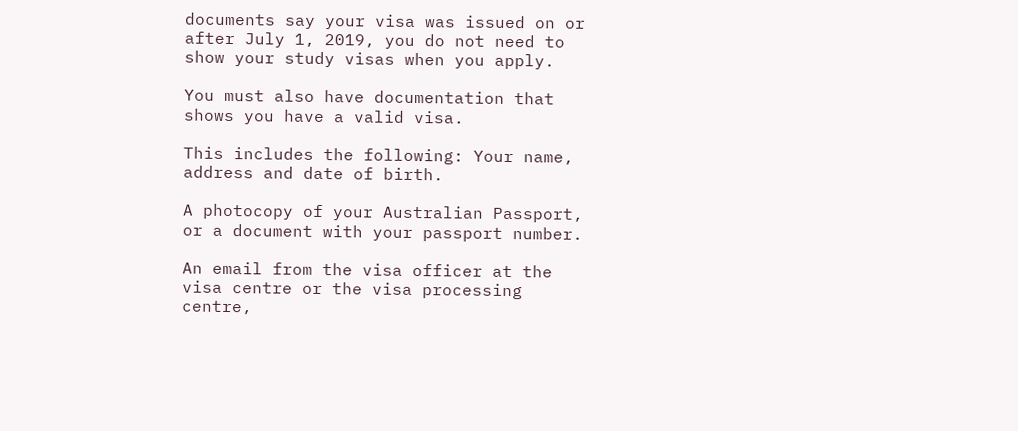documents say your visa was issued on or after July 1, 2019, you do not need to show your study visas when you apply.

You must also have documentation that shows you have a valid visa.

This includes the following: Your name, address and date of birth.

A photocopy of your Australian Passport, or a document with your passport number.

An email from the visa officer at the visa centre or the visa processing centre,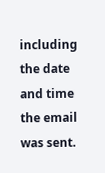including the date and time the email was sent.